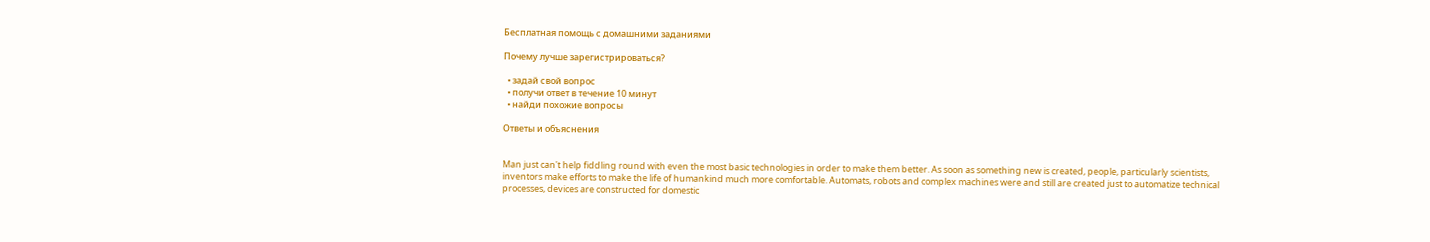Бесплатная помощь с домашними заданиями

Почему лучше зарегистрироваться?

  • задай свой вопрос
  • получи ответ в течение 10 минут
  • найди похожие вопросы

Ответы и объяснения


Man just can't help fiddling round with even the most basic technologies in order to make them better. As soon as something new is created, people, particularly scientists, inventors make efforts to make the life of humankind much more comfortable. Automats, robots and complex machines were and still are created just to automatize technical processes, devices are constructed for domestic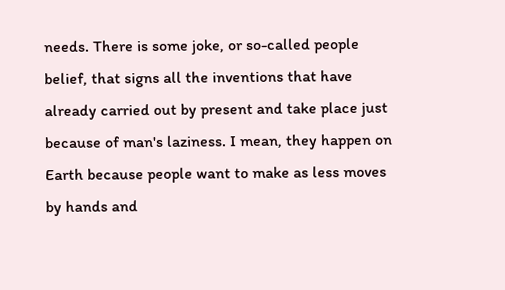needs. There is some joke, or so-called people belief, that signs all the inventions that have already carried out by present and take place just because of man's laziness. I mean, they happen on Earth because people want to make as less moves by hands and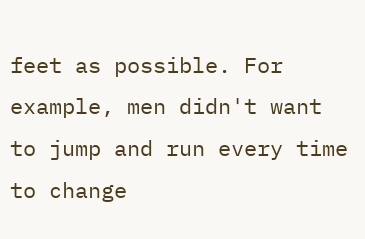feet as possible. For example, men didn't want to jump and run every time to change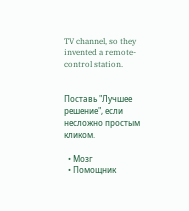TV channel, so they invented a remote-control station.


Поставь "Лучшее решение", если несложно простым кликом.

  • Мозг
  • Помощник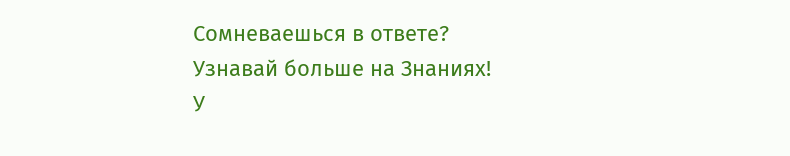Сомневаешься в ответе?
Узнавай больше на Знаниях!
У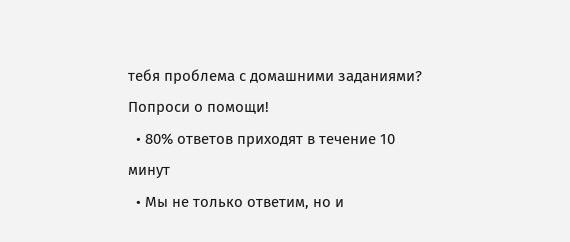тебя проблема с домашними заданиями?
Попроси о помощи!
  • 80% ответов приходят в течение 10 минут
  • Мы не только ответим, но и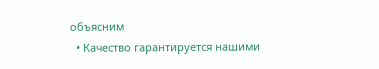объясним
  • Качество гарантируется нашими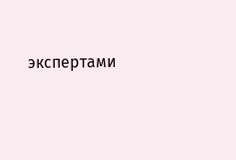экспертами